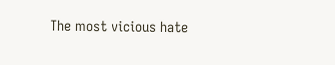The most vicious hate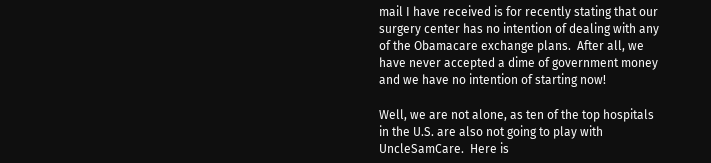mail I have received is for recently stating that our surgery center has no intention of dealing with any of the Obamacare exchange plans.  After all, we have never accepted a dime of government money and we have no intention of starting now!

Well, we are not alone, as ten of the top hospitals in the U.S. are also not going to play with UncleSamCare.  Here is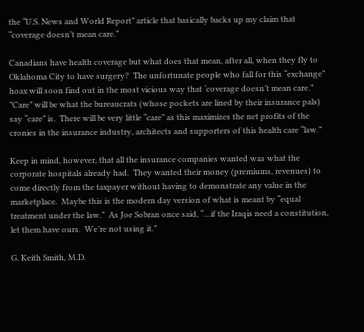the “U.S. News and World Report” article that basically backs up my claim that “coverage doesn’t mean care.”

Canadians have health coverage but what does that mean, after all, when they fly to Oklahoma City to have surgery?  The unfortunate people who fall for this “exchange” hoax will soon find out in the most vicious way that ‘coverage doesn’t mean care.”  ”Care” will be what the bureaucrats (whose pockets are lined by their insurance pals) say “care” is.  There will be very little “care” as this maximizes the net profits of the cronies in the insurance industry, architects and supporters of this health care “law.”

Keep in mind, however, that all the insurance companies wanted was what the corporate hospitals already had.  They wanted their money (premiums, revenues) to come directly from the taxpayer without having to demonstrate any value in the marketplace.  Maybe this is the modern day version of what is meant by “equal treatment under the law.”  As Joe Sobran once said, “…if the Iraqis need a constitution, let them have ours.  We’re not using it.”

G. Keith Smith, M.D.